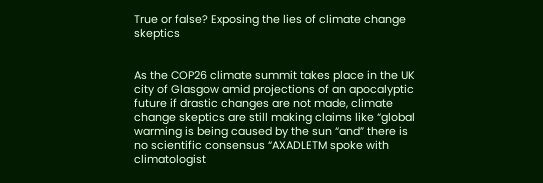True or false? Exposing the lies of climate change skeptics


As the COP26 climate summit takes place in the UK city of Glasgow amid projections of an apocalyptic future if drastic changes are not made, climate change skeptics are still making claims like “global warming is being caused by the sun “and” there is no scientific consensus “AXADLETM spoke with climatologist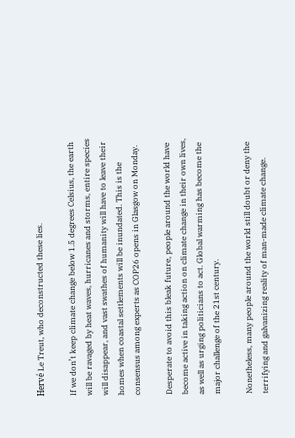Hervé Le Treut, who deconstructed these lies.

If we don’t keep climate change below 1.5 degrees Celsius, the earth will be ravaged by heat waves, hurricanes and storms, entire species will disappear, and vast swathes of humanity will have to leave their homes when coastal settlements will be inundated. This is the consensus among experts as COP26 opens in Glasgow on Monday.

Desperate to avoid this bleak future, people around the world have become active in taking action on climate change in their own lives, as well as urging politicians to act. Global warming has become the major challenge of the 21st century.

Nonetheless, many people around the world still doubt or deny the terrifying and galvanizing reality of man-made climate change.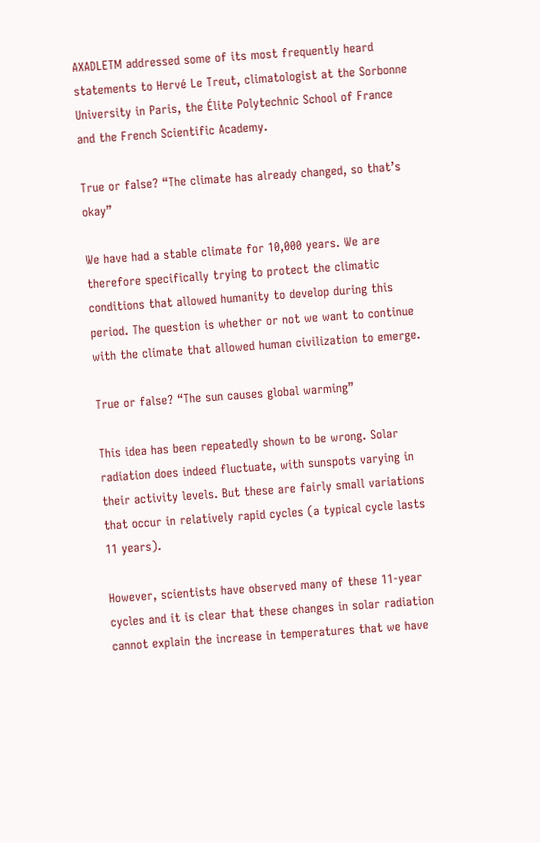AXADLETM addressed some of its most frequently heard statements to Hervé Le Treut, climatologist at the Sorbonne University in Paris, the Élite Polytechnic School of France and the French Scientific Academy.

True or false? “The climate has already changed, so that’s okay”

We have had a stable climate for 10,000 years. We are therefore specifically trying to protect the climatic conditions that allowed humanity to develop during this period. The question is whether or not we want to continue with the climate that allowed human civilization to emerge.

True or false? “The sun causes global warming”

This idea has been repeatedly shown to be wrong. Solar radiation does indeed fluctuate, with sunspots varying in their activity levels. But these are fairly small variations that occur in relatively rapid cycles (a typical cycle lasts 11 years).

However, scientists have observed many of these 11-year cycles and it is clear that these changes in solar radiation cannot explain the increase in temperatures that we have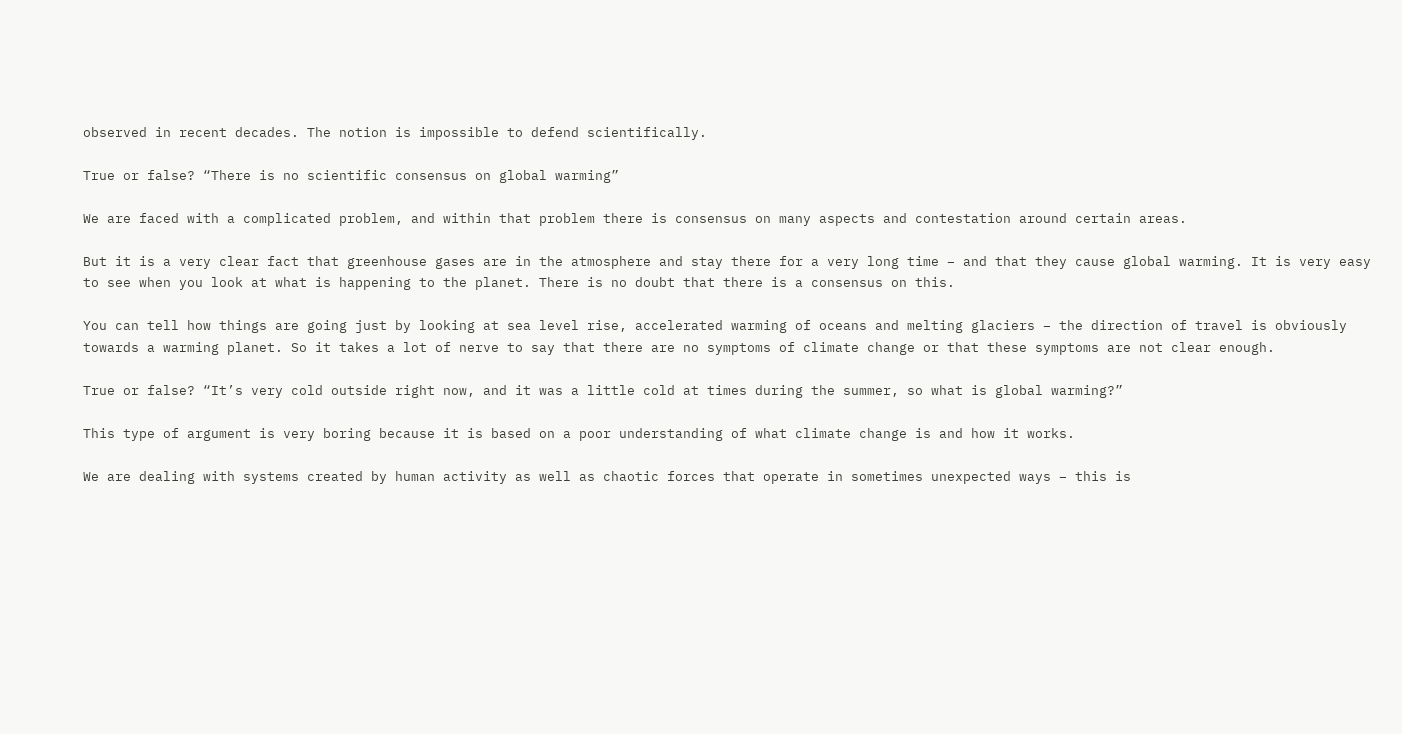observed in recent decades. The notion is impossible to defend scientifically.

True or false? “There is no scientific consensus on global warming”

We are faced with a complicated problem, and within that problem there is consensus on many aspects and contestation around certain areas.

But it is a very clear fact that greenhouse gases are in the atmosphere and stay there for a very long time – and that they cause global warming. It is very easy to see when you look at what is happening to the planet. There is no doubt that there is a consensus on this.

You can tell how things are going just by looking at sea level rise, accelerated warming of oceans and melting glaciers – the direction of travel is obviously towards a warming planet. So it takes a lot of nerve to say that there are no symptoms of climate change or that these symptoms are not clear enough.

True or false? “It’s very cold outside right now, and it was a little cold at times during the summer, so what is global warming?”

This type of argument is very boring because it is based on a poor understanding of what climate change is and how it works.

We are dealing with systems created by human activity as well as chaotic forces that operate in sometimes unexpected ways – this is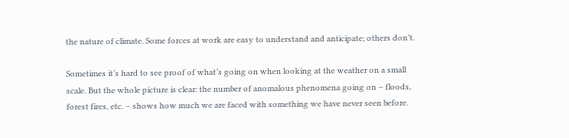the nature of climate. Some forces at work are easy to understand and anticipate; others don’t.

Sometimes it’s hard to see proof of what’s going on when looking at the weather on a small scale. But the whole picture is clear: the number of anomalous phenomena going on – floods, forest fires, etc. – shows how much we are faced with something we have never seen before.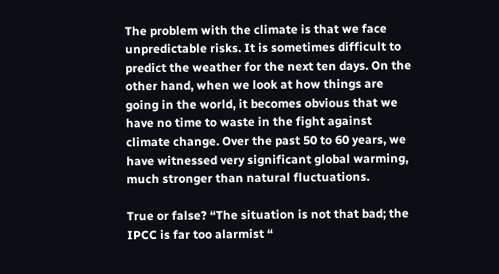The problem with the climate is that we face unpredictable risks. It is sometimes difficult to predict the weather for the next ten days. On the other hand, when we look at how things are going in the world, it becomes obvious that we have no time to waste in the fight against climate change. Over the past 50 to 60 years, we have witnessed very significant global warming, much stronger than natural fluctuations.

True or false? “The situation is not that bad; the IPCC is far too alarmist “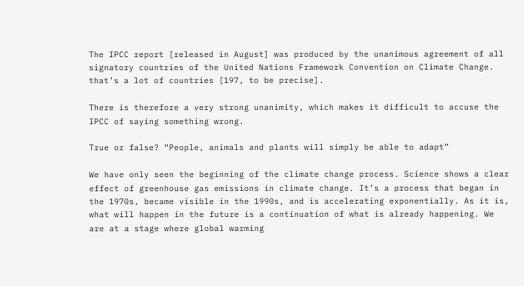The IPCC report [released in August] was produced by the unanimous agreement of all signatory countries of the United Nations Framework Convention on Climate Change. that’s a lot of countries [197, to be precise].

There is therefore a very strong unanimity, which makes it difficult to accuse the IPCC of saying something wrong.

True or false? “People, animals and plants will simply be able to adapt”

We have only seen the beginning of the climate change process. Science shows a clear effect of greenhouse gas emissions in climate change. It’s a process that began in the 1970s, became visible in the 1990s, and is accelerating exponentially. As it is, what will happen in the future is a continuation of what is already happening. We are at a stage where global warming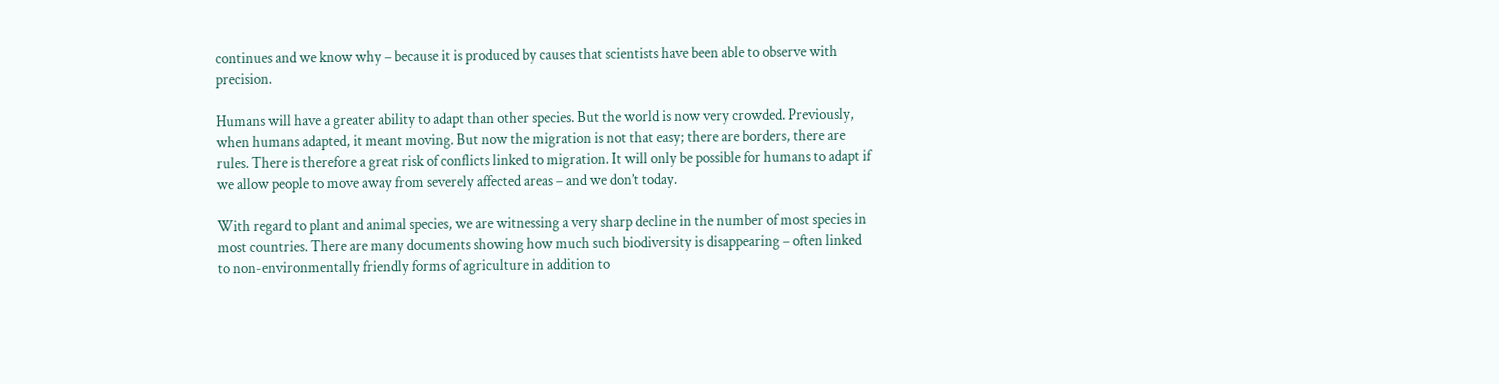continues and we know why – because it is produced by causes that scientists have been able to observe with precision.

Humans will have a greater ability to adapt than other species. But the world is now very crowded. Previously, when humans adapted, it meant moving. But now the migration is not that easy; there are borders, there are rules. There is therefore a great risk of conflicts linked to migration. It will only be possible for humans to adapt if we allow people to move away from severely affected areas – and we don’t today.

With regard to plant and animal species, we are witnessing a very sharp decline in the number of most species in most countries. There are many documents showing how much such biodiversity is disappearing – often linked to non-environmentally friendly forms of agriculture in addition to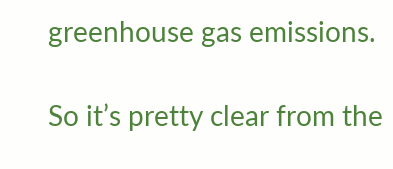greenhouse gas emissions.

So it’s pretty clear from the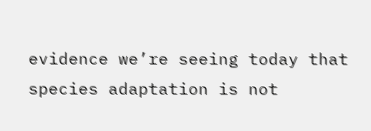evidence we’re seeing today that species adaptation is not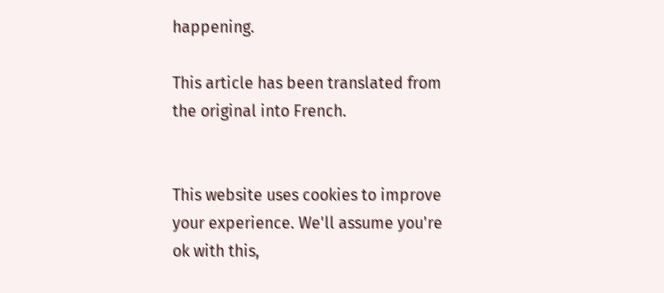happening.

This article has been translated from the original into French.


This website uses cookies to improve your experience. We'll assume you're ok with this,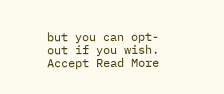but you can opt-out if you wish. Accept Read More